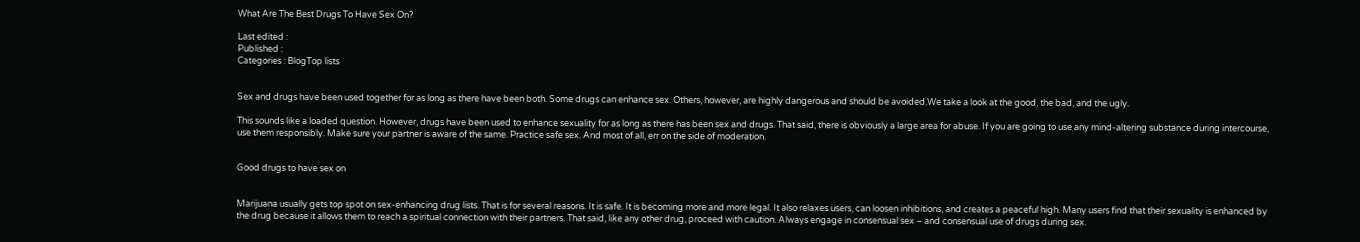What Are The Best Drugs To Have Sex On?

Last edited :
Published :
Categories : BlogTop lists


Sex and drugs have been used together for as long as there have been both. Some drugs can enhance sex. Others, however, are highly dangerous and should be avoided.We take a look at the good, the bad, and the ugly.

This sounds like a loaded question. However, drugs have been used to enhance sexuality for as long as there has been sex and drugs. That said, there is obviously a large area for abuse. If you are going to use any mind-altering substance during intercourse, use them responsibly. Make sure your partner is aware of the same. Practice safe sex. And most of all, err on the side of moderation.


Good drugs to have sex on


Marijuana usually gets top spot on sex-enhancing drug lists. That is for several reasons. It is safe. It is becoming more and more legal. It also relaxes users, can loosen inhibitions, and creates a peaceful high. Many users find that their sexuality is enhanced by the drug because it allows them to reach a spiritual connection with their partners. That said, like any other drug, proceed with caution. Always engage in consensual sex – and consensual use of drugs during sex.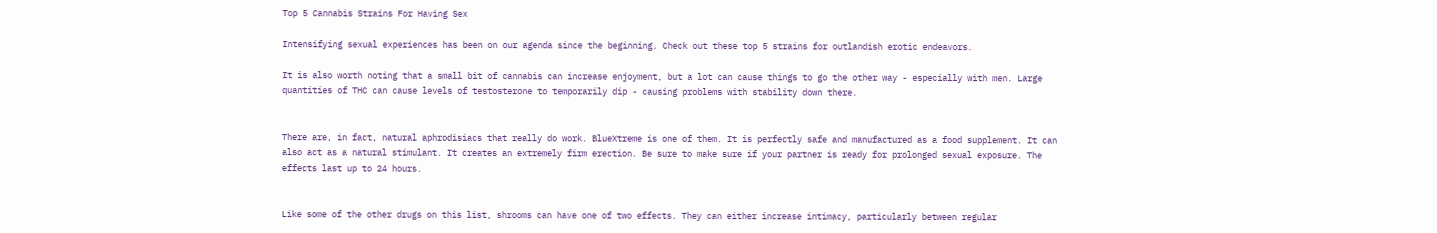Top 5 Cannabis Strains For Having Sex

Intensifying sexual experiences has been on our agenda since the beginning. Check out these top 5 strains for outlandish erotic endeavors.

It is also worth noting that a small bit of cannabis can increase enjoyment, but a lot can cause things to go the other way - especially with men. Large quantities of THC can cause levels of testosterone to temporarily dip - causing problems with stability down there.


There are, in fact, natural aphrodisiacs that really do work. BlueXtreme is one of them. It is perfectly safe and manufactured as a food supplement. It can also act as a natural stimulant. It creates an extremely firm erection. Be sure to make sure if your partner is ready for prolonged sexual exposure. The effects last up to 24 hours.


Like some of the other drugs on this list, shrooms can have one of two effects. They can either increase intimacy, particularly between regular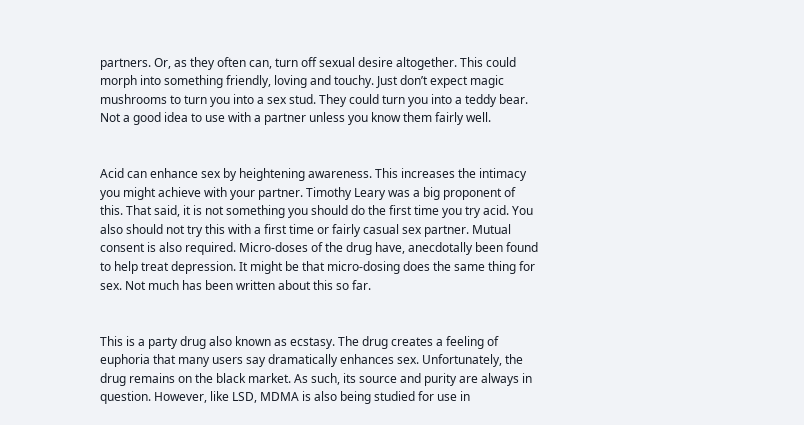partners. Or, as they often can, turn off sexual desire altogether. This could morph into something friendly, loving and touchy. Just don’t expect magic mushrooms to turn you into a sex stud. They could turn you into a teddy bear. Not a good idea to use with a partner unless you know them fairly well.


Acid can enhance sex by heightening awareness. This increases the intimacy you might achieve with your partner. Timothy Leary was a big proponent of this. That said, it is not something you should do the first time you try acid. You also should not try this with a first time or fairly casual sex partner. Mutual consent is also required. Micro-doses of the drug have, anecdotally been found to help treat depression. It might be that micro-dosing does the same thing for sex. Not much has been written about this so far.


This is a party drug also known as ecstasy. The drug creates a feeling of euphoria that many users say dramatically enhances sex. Unfortunately, the drug remains on the black market. As such, its source and purity are always in question. However, like LSD, MDMA is also being studied for use in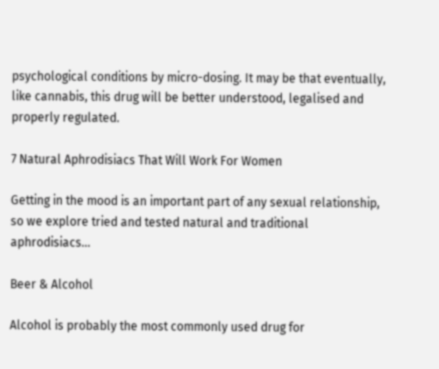psychological conditions by micro-dosing. It may be that eventually, like cannabis, this drug will be better understood, legalised and properly regulated.

7 Natural Aphrodisiacs That Will Work For Women

Getting in the mood is an important part of any sexual relationship, so we explore tried and tested natural and traditional aphrodisiacs...

Beer & Alcohol

Alcohol is probably the most commonly used drug for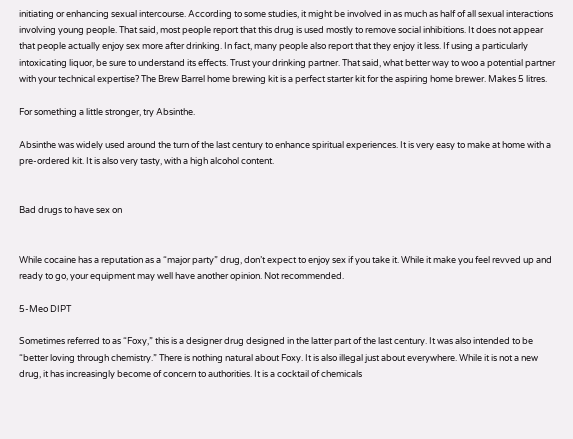initiating or enhancing sexual intercourse. According to some studies, it might be involved in as much as half of all sexual interactions involving young people. That said, most people report that this drug is used mostly to remove social inhibitions. It does not appear that people actually enjoy sex more after drinking. In fact, many people also report that they enjoy it less. If using a particularly intoxicating liquor, be sure to understand its effects. Trust your drinking partner. That said, what better way to woo a potential partner with your technical expertise? The Brew Barrel home brewing kit is a perfect starter kit for the aspiring home brewer. Makes 5 litres.

For something a little stronger, try Absinthe.

Absinthe was widely used around the turn of the last century to enhance spiritual experiences. It is very easy to make at home with a pre-ordered kit. It is also very tasty, with a high alcohol content.


Bad drugs to have sex on


While cocaine has a reputation as a “major party” drug, don’t expect to enjoy sex if you take it. While it make you feel revved up and ready to go, your equipment may well have another opinion. Not recommended.

5-Meo DIPT

Sometimes referred to as “Foxy,” this is a designer drug designed in the latter part of the last century. It was also intended to be “better loving through chemistry.” There is nothing natural about Foxy. It is also illegal just about everywhere. While it is not a new drug, it has increasingly become of concern to authorities. It is a cocktail of chemicals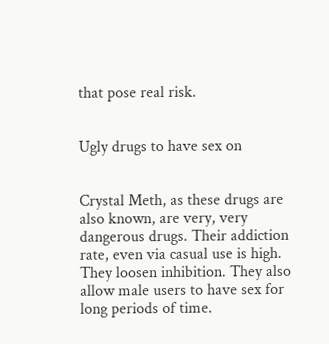that pose real risk.


Ugly drugs to have sex on


Crystal Meth, as these drugs are also known, are very, very dangerous drugs. Their addiction rate, even via casual use is high. They loosen inhibition. They also allow male users to have sex for long periods of time.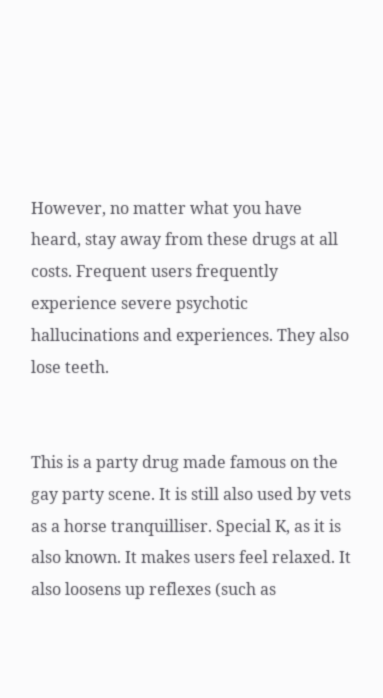However, no matter what you have heard, stay away from these drugs at all costs. Frequent users frequently experience severe psychotic hallucinations and experiences. They also lose teeth.


This is a party drug made famous on the gay party scene. It is still also used by vets as a horse tranquilliser. Special K, as it is also known. It makes users feel relaxed. It also loosens up reflexes (such as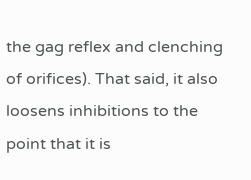the gag reflex and clenching of orifices). That said, it also loosens inhibitions to the point that it is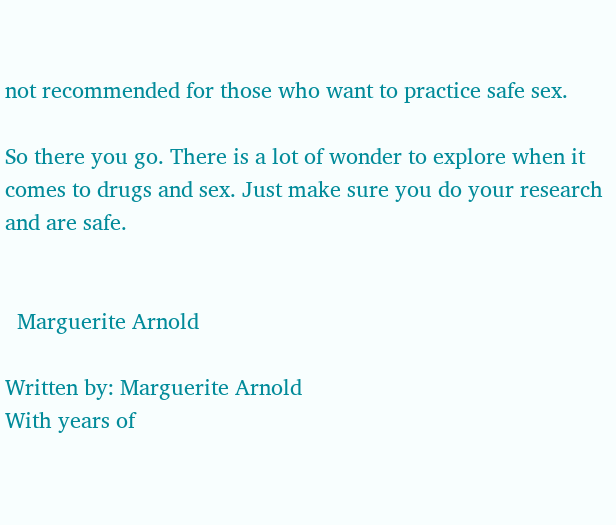not recommended for those who want to practice safe sex.

So there you go. There is a lot of wonder to explore when it comes to drugs and sex. Just make sure you do your research and are safe.


  Marguerite Arnold

Written by: Marguerite Arnold
With years of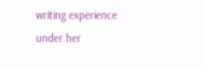writing experience under her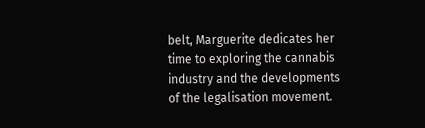belt, Marguerite dedicates her time to exploring the cannabis industry and the developments of the legalisation movement.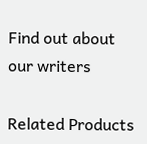Find out about our writers

Related Products